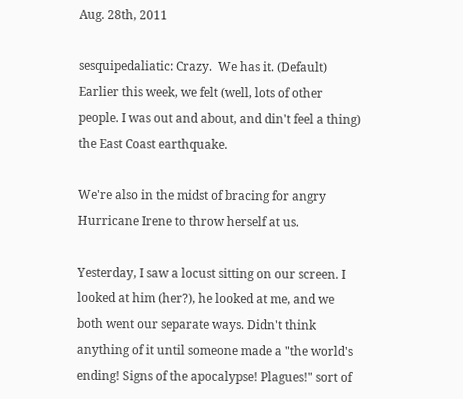Aug. 28th, 2011

sesquipedaliatic: Crazy.  We has it. (Default)
Earlier this week, we felt (well, lots of other people. I was out and about, and din't feel a thing) the East Coast earthquake.

We're also in the midst of bracing for angry Hurricane Irene to throw herself at us.

Yesterday, I saw a locust sitting on our screen. I looked at him (her?), he looked at me, and we both went our separate ways. Didn't think anything of it until someone made a "the world's ending! Signs of the apocalypse! Plagues!" sort of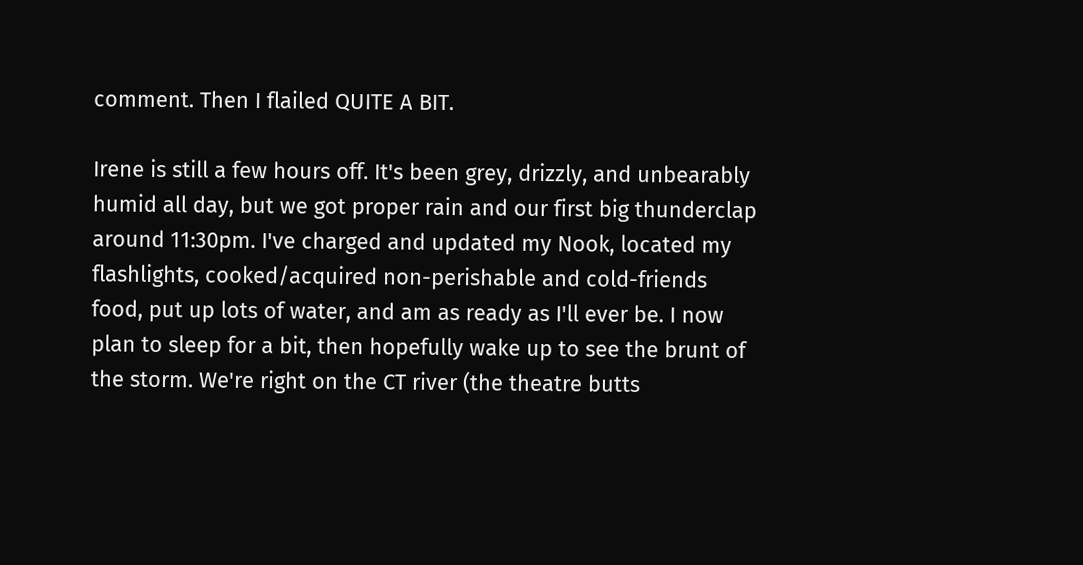comment. Then I flailed QUITE A BIT.

Irene is still a few hours off. It's been grey, drizzly, and unbearably humid all day, but we got proper rain and our first big thunderclap around 11:30pm. I've charged and updated my Nook, located my flashlights, cooked/acquired non-perishable and cold-friends food, put up lots of water, and am as ready as I'll ever be. I now plan to sleep for a bit, then hopefully wake up to see the brunt of the storm. We're right on the CT river (the theatre butts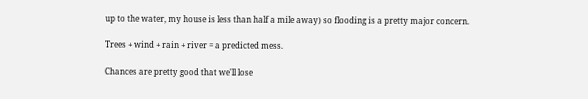up to the water, my house is less than half a mile away) so flooding is a pretty major concern.

Trees + wind + rain + river = a predicted mess.

Chances are pretty good that we'll lose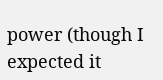power (though I expected it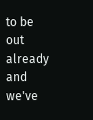to be out already and we've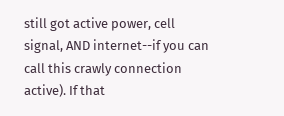still got active power, cell signal, AND internet--if you can call this crawly connection active). If that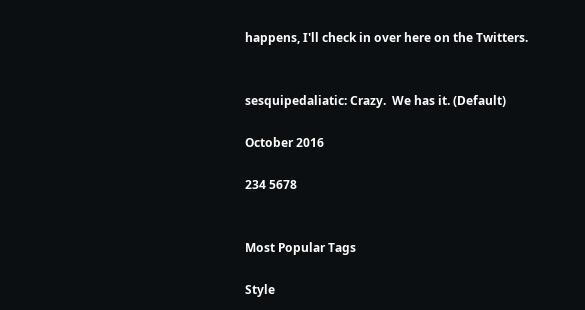happens, I'll check in over here on the Twitters.


sesquipedaliatic: Crazy.  We has it. (Default)

October 2016

234 5678


Most Popular Tags

Style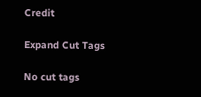Credit

Expand Cut Tags

No cut tags